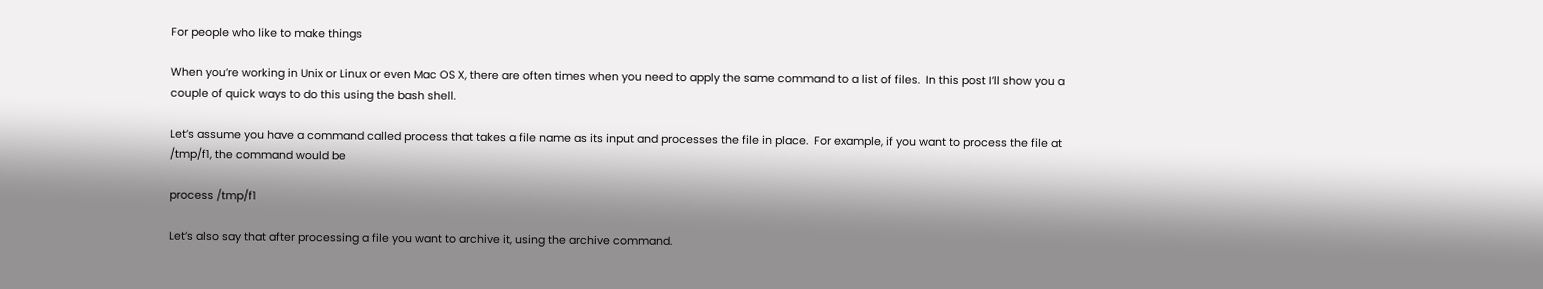For people who like to make things

When you’re working in Unix or Linux or even Mac OS X, there are often times when you need to apply the same command to a list of files.  In this post I’ll show you a couple of quick ways to do this using the bash shell.

Let’s assume you have a command called process that takes a file name as its input and processes the file in place.  For example, if you want to process the file at /tmp/f1, the command would be

process /tmp/f1

Let’s also say that after processing a file you want to archive it, using the archive command.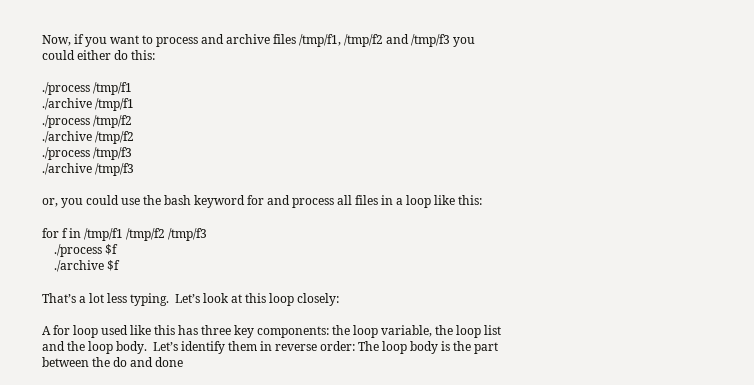Now, if you want to process and archive files /tmp/f1, /tmp/f2 and /tmp/f3 you could either do this:

./process /tmp/f1
./archive /tmp/f1
./process /tmp/f2
./archive /tmp/f2
./process /tmp/f3
./archive /tmp/f3

or, you could use the bash keyword for and process all files in a loop like this:

for f in /tmp/f1 /tmp/f2 /tmp/f3
    ./process $f
    ./archive $f

That’s a lot less typing.  Let’s look at this loop closely:

A for loop used like this has three key components: the loop variable, the loop list and the loop body.  Let’s identify them in reverse order: The loop body is the part between the do and done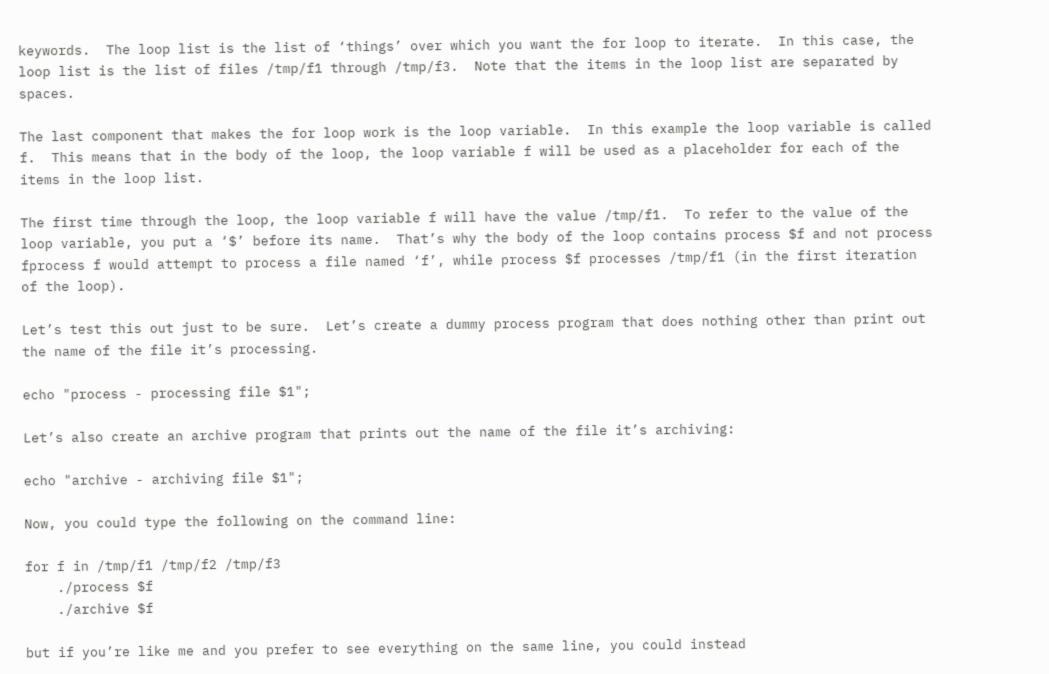keywords.  The loop list is the list of ‘things’ over which you want the for loop to iterate.  In this case, the loop list is the list of files /tmp/f1 through /tmp/f3.  Note that the items in the loop list are separated by spaces.

The last component that makes the for loop work is the loop variable.  In this example the loop variable is called f.  This means that in the body of the loop, the loop variable f will be used as a placeholder for each of the items in the loop list.

The first time through the loop, the loop variable f will have the value /tmp/f1.  To refer to the value of the loop variable, you put a ‘$’ before its name.  That’s why the body of the loop contains process $f and not process fprocess f would attempt to process a file named ‘f’, while process $f processes /tmp/f1 (in the first iteration of the loop).

Let’s test this out just to be sure.  Let’s create a dummy process program that does nothing other than print out the name of the file it’s processing.

echo "process - processing file $1";

Let’s also create an archive program that prints out the name of the file it’s archiving:

echo "archive - archiving file $1";

Now, you could type the following on the command line:

for f in /tmp/f1 /tmp/f2 /tmp/f3
    ./process $f
    ./archive $f

but if you’re like me and you prefer to see everything on the same line, you could instead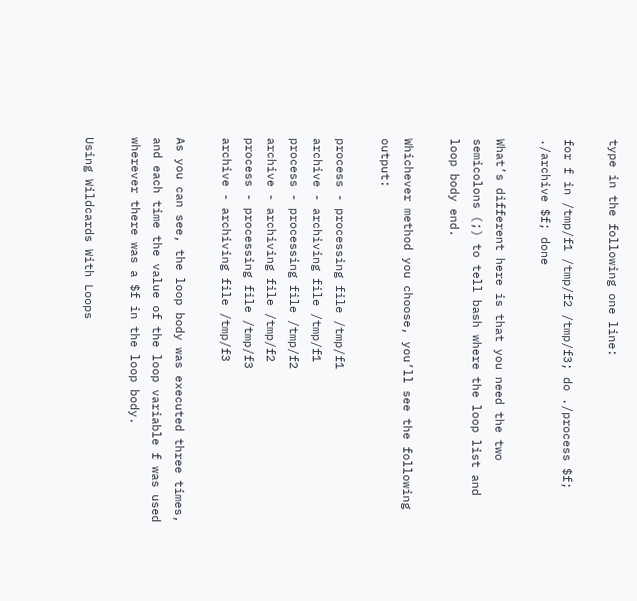type in the following one line:

for f in /tmp/f1 /tmp/f2 /tmp/f3; do ./process $f; ./archive $f; done

What’s different here is that you need the two semicolons (;) to tell bash where the loop list and loop body end.

Whichever method you choose, you’ll see the following output:

process - processing file /tmp/f1
archive - archiving file /tmp/f1
process - processing file /tmp/f2
archive - archiving file /tmp/f2
process - processing file /tmp/f3
archive - archiving file /tmp/f3

As you can see, the loop body was executed three times, and each time the value of the loop variable f was used wherever there was a $f in the loop body.

Using Wildcards With Loops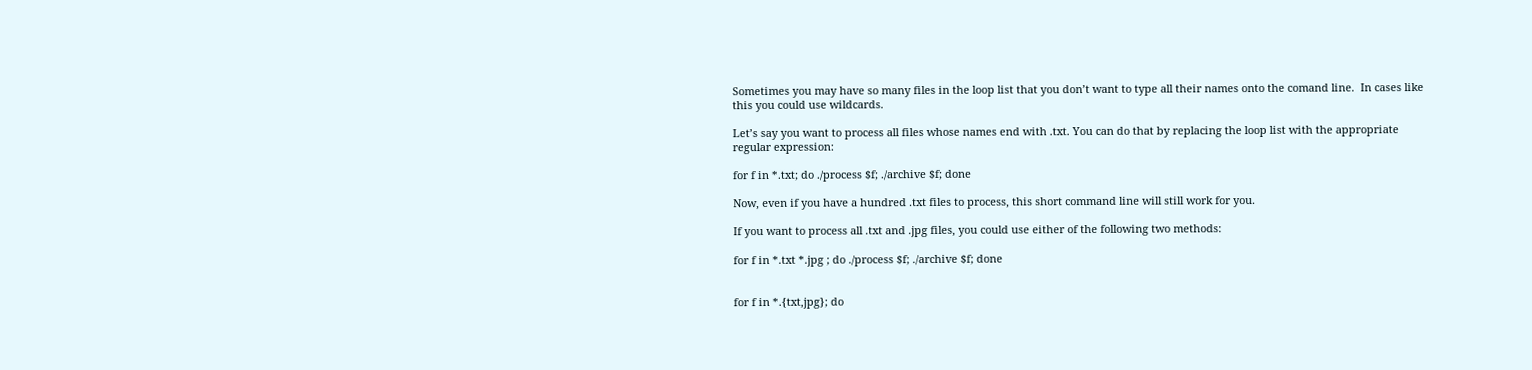Sometimes you may have so many files in the loop list that you don’t want to type all their names onto the comand line.  In cases like this you could use wildcards.

Let’s say you want to process all files whose names end with .txt. You can do that by replacing the loop list with the appropriate regular expression:

for f in *.txt; do ./process $f; ./archive $f; done

Now, even if you have a hundred .txt files to process, this short command line will still work for you.

If you want to process all .txt and .jpg files, you could use either of the following two methods:

for f in *.txt *.jpg ; do ./process $f; ./archive $f; done


for f in *.{txt,jpg}; do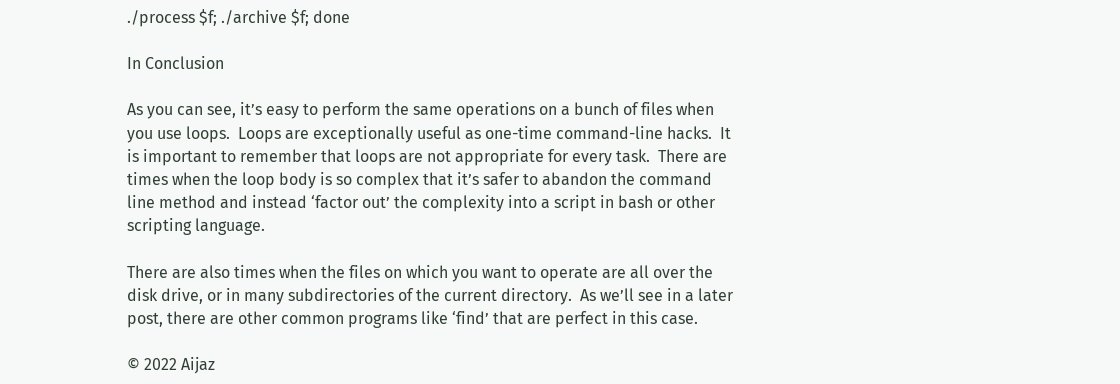./process $f; ./archive $f; done

In Conclusion

As you can see, it’s easy to perform the same operations on a bunch of files when you use loops.  Loops are exceptionally useful as one-time command-line hacks.  It is important to remember that loops are not appropriate for every task.  There are times when the loop body is so complex that it’s safer to abandon the command line method and instead ‘factor out’ the complexity into a script in bash or other scripting language.

There are also times when the files on which you want to operate are all over the disk drive, or in many subdirectories of the current directory.  As we’ll see in a later post, there are other common programs like ‘find’ that are perfect in this case.

© 2022 Aijaz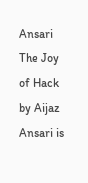Ansari
The Joy of Hack by Aijaz Ansari is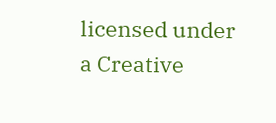licensed under a Creative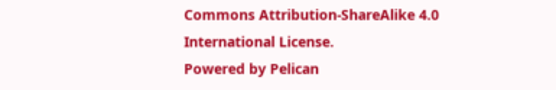Commons Attribution-ShareAlike 4.0 International License.
Powered by Pelican